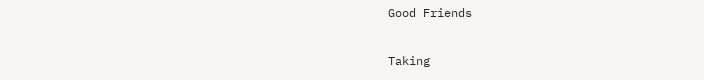Good Friends

Taking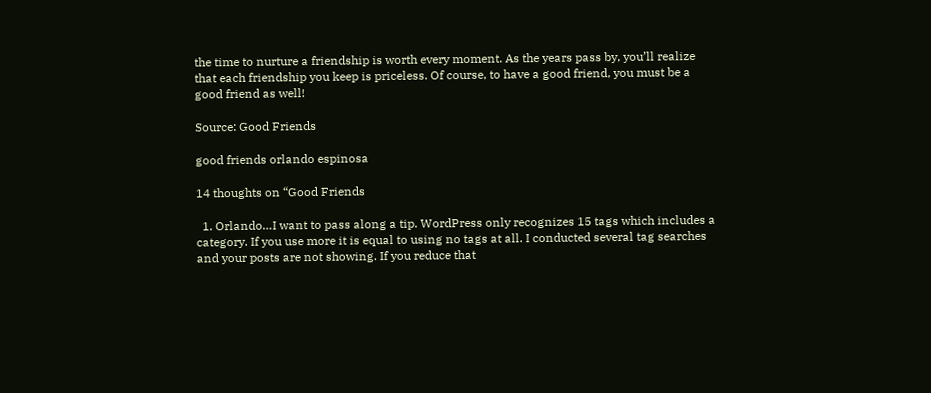the time to nurture a friendship is worth every moment. As the years pass by, you’ll realize that each friendship you keep is priceless. Of course, to have a good friend, you must be a good friend as well!

Source: Good Friends

good friends orlando espinosa

14 thoughts on “Good Friends

  1. Orlando…I want to pass along a tip. WordPress only recognizes 15 tags which includes a category. If you use more it is equal to using no tags at all. I conducted several tag searches and your posts are not showing. If you reduce that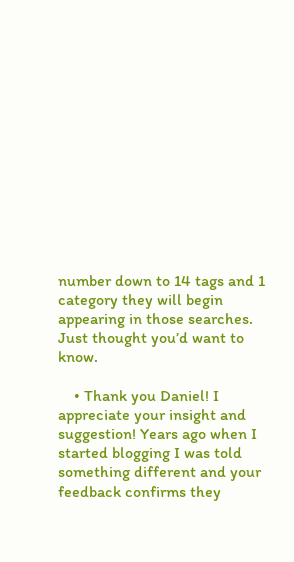number down to 14 tags and 1 category they will begin appearing in those searches. Just thought you’d want to know.

    • Thank you Daniel! I appreciate your insight and suggestion! Years ago when I started blogging I was told something different and your feedback confirms they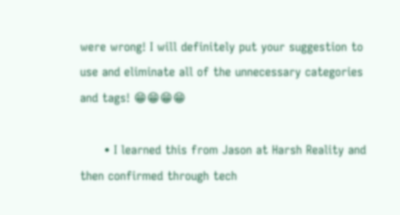were wrong! I will definitely put your suggestion to use and eliminate all of the unnecessary categories and tags! 😁😁😁😁

      • I learned this from Jason at Harsh Reality and then confirmed through tech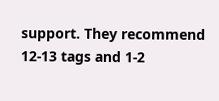support. They recommend 12-13 tags and 1-2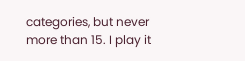categories, but never more than 15. I play it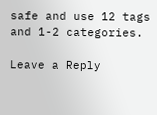safe and use 12 tags and 1-2 categories.

Leave a Reply